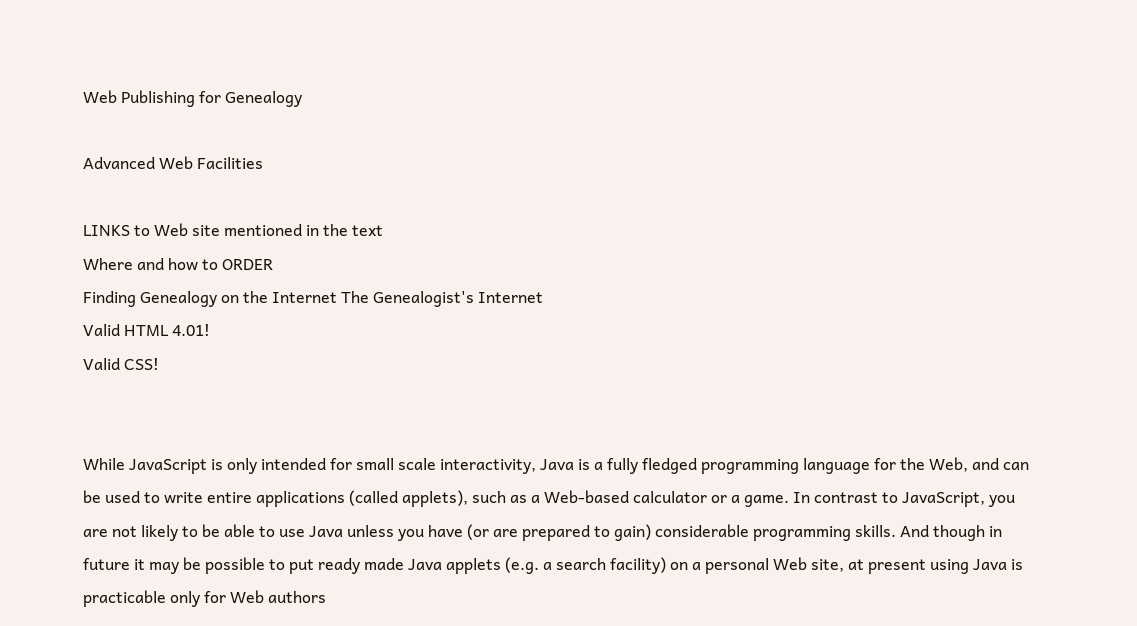Web Publishing for Genealogy

Advanced Web Facilities

LINKS to Web site mentioned in the text
Where and how to ORDER
Finding Genealogy on the Internet The Genealogist's Internet
Valid HTML 4.01!
Valid CSS!


While JavaScript is only intended for small scale interactivity, Java is a fully fledged programming language for the Web, and can be used to write entire applications (called applets), such as a Web-based calculator or a game. In contrast to JavaScript, you are not likely to be able to use Java unless you have (or are prepared to gain) considerable programming skills. And though in future it may be possible to put ready made Java applets (e.g. a search facility) on a personal Web site, at present using Java is practicable only for Web authors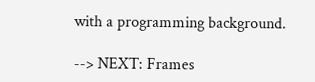with a programming background.

--> NEXT: Frames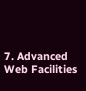7. Advanced Web Facilities